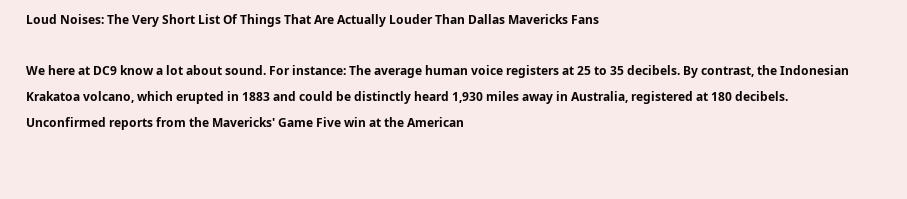Loud Noises: The Very Short List Of Things That Are Actually Louder Than Dallas Mavericks Fans

We here at DC9 know a lot about sound. For instance: The average human voice registers at 25 to 35 decibels. By contrast, the Indonesian Krakatoa volcano, which erupted in 1883 and could be distinctly heard 1,930 miles away in Australia, registered at 180 decibels. Unconfirmed reports from the Mavericks' Game Five win at the American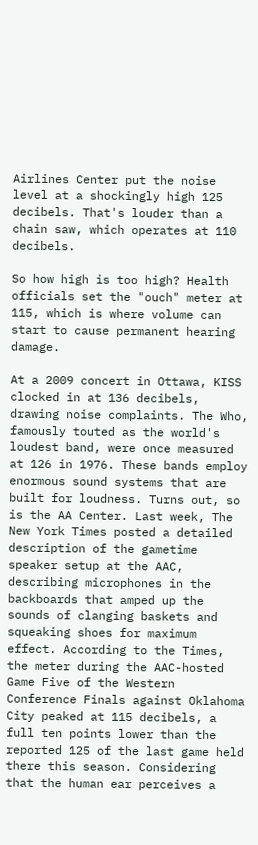Airlines Center put the noise level at a shockingly high 125 decibels. That's louder than a chain saw, which operates at 110 decibels.

So how high is too high? Health officials set the "ouch" meter at 115, which is where volume can start to cause permanent hearing damage.

At a 2009 concert in Ottawa, KISS clocked in at 136 decibels, drawing noise complaints. The Who, famously touted as the world's loudest band, were once measured at 126 in 1976. These bands employ enormous sound systems that are built for loudness. Turns out, so is the AA Center. Last week, The New York Times posted a detailed description of the gametime speaker setup at the AAC, describing microphones in the backboards that amped up the sounds of clanging baskets and squeaking shoes for maximum effect. According to the Times, the meter during the AAC-hosted Game Five of the Western Conference Finals against Oklahoma City peaked at 115 decibels, a full ten points lower than the reported 125 of the last game held there this season. Considering that the human ear perceives a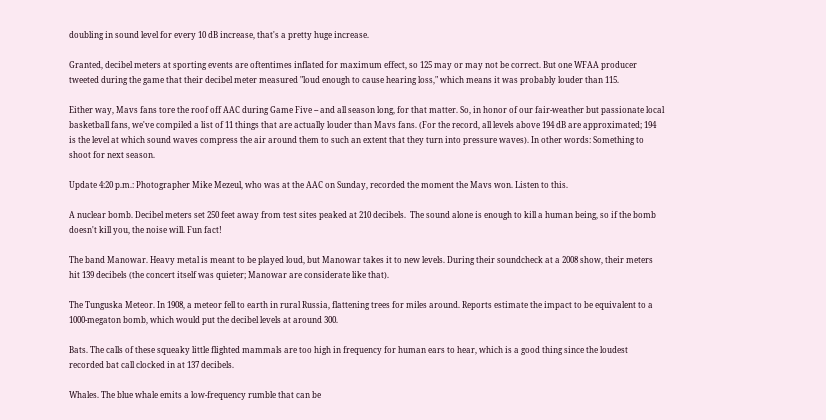doubling in sound level for every 10 dB increase, that's a pretty huge increase.

Granted, decibel meters at sporting events are oftentimes inflated for maximum effect, so 125 may or may not be correct. But one WFAA producer tweeted during the game that their decibel meter measured "loud enough to cause hearing loss," which means it was probably louder than 115.

Either way, Mavs fans tore the roof off AAC during Game Five -- and all season long, for that matter. So, in honor of our fair-weather but passionate local basketball fans, we've compiled a list of 11 things that are actually louder than Mavs fans. (For the record, all levels above 194 dB are approximated; 194 is the level at which sound waves compress the air around them to such an extent that they turn into pressure waves). In other words: Something to shoot for next season.

Update 4:20 p.m.: Photographer Mike Mezeul, who was at the AAC on Sunday, recorded the moment the Mavs won. Listen to this.

A nuclear bomb. Decibel meters set 250 feet away from test sites peaked at 210 decibels.  The sound alone is enough to kill a human being, so if the bomb doesn't kill you, the noise will. Fun fact!

The band Manowar. Heavy metal is meant to be played loud, but Manowar takes it to new levels. During their soundcheck at a 2008 show, their meters hit 139 decibels (the concert itself was quieter; Manowar are considerate like that).

The Tunguska Meteor. In 1908, a meteor fell to earth in rural Russia, flattening trees for miles around. Reports estimate the impact to be equivalent to a 1000-megaton bomb, which would put the decibel levels at around 300.

Bats. The calls of these squeaky little flighted mammals are too high in frequency for human ears to hear, which is a good thing since the loudest recorded bat call clocked in at 137 decibels.

Whales. The blue whale emits a low-frequency rumble that can be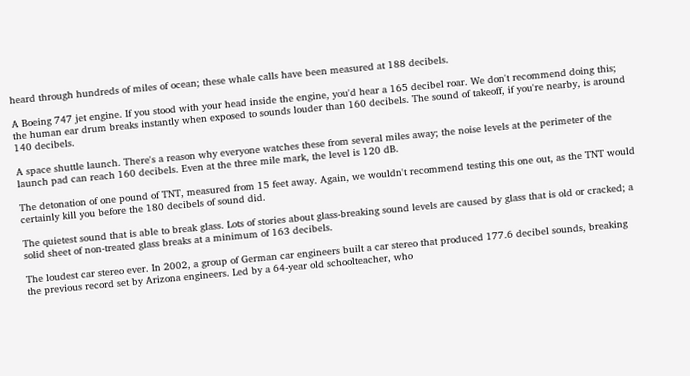heard through hundreds of miles of ocean; these whale calls have been measured at 188 decibels.

A Boeing 747 jet engine. If you stood with your head inside the engine, you'd hear a 165 decibel roar. We don't recommend doing this; the human ear drum breaks instantly when exposed to sounds louder than 160 decibels. The sound of takeoff, if you're nearby, is around 140 decibels.

A space shuttle launch. There's a reason why everyone watches these from several miles away; the noise levels at the perimeter of the launch pad can reach 160 decibels. Even at the three mile mark, the level is 120 dB.

The detonation of one pound of TNT, measured from 15 feet away. Again, we wouldn't recommend testing this one out, as the TNT would certainly kill you before the 180 decibels of sound did.

The quietest sound that is able to break glass. Lots of stories about glass-breaking sound levels are caused by glass that is old or cracked; a solid sheet of non-treated glass breaks at a minimum of 163 decibels.

The loudest car stereo ever. In 2002, a group of German car engineers built a car stereo that produced 177.6 decibel sounds, breaking the previous record set by Arizona engineers. Led by a 64-year old schoolteacher, who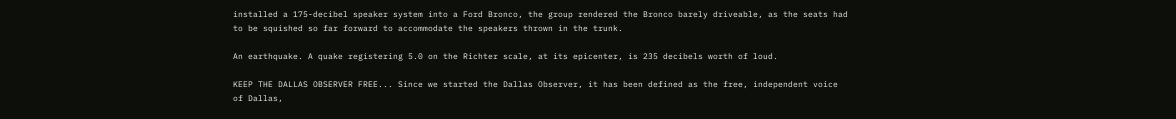installed a 175-decibel speaker system into a Ford Bronco, the group rendered the Bronco barely driveable, as the seats had to be squished so far forward to accommodate the speakers thrown in the trunk.

An earthquake. A quake registering 5.0 on the Richter scale, at its epicenter, is 235 decibels worth of loud.

KEEP THE DALLAS OBSERVER FREE... Since we started the Dallas Observer, it has been defined as the free, independent voice of Dallas,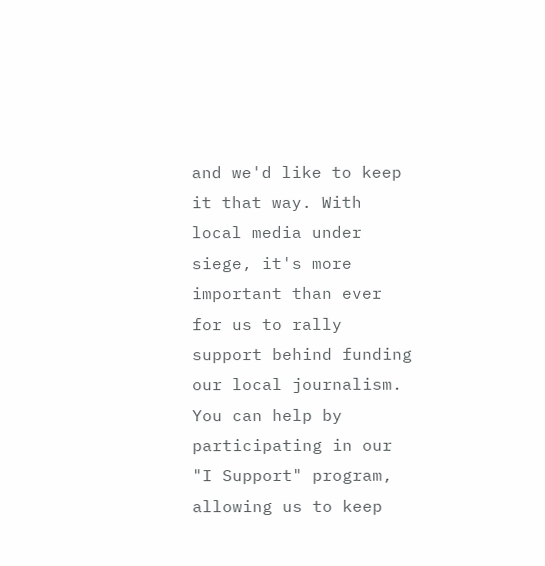and we'd like to keep it that way. With local media under siege, it's more important than ever for us to rally support behind funding our local journalism. You can help by participating in our "I Support" program, allowing us to keep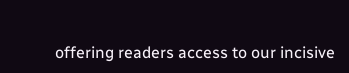offering readers access to our incisive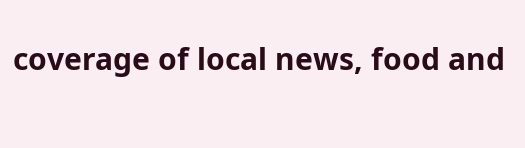coverage of local news, food and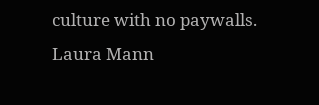culture with no paywalls.
Laura Mann